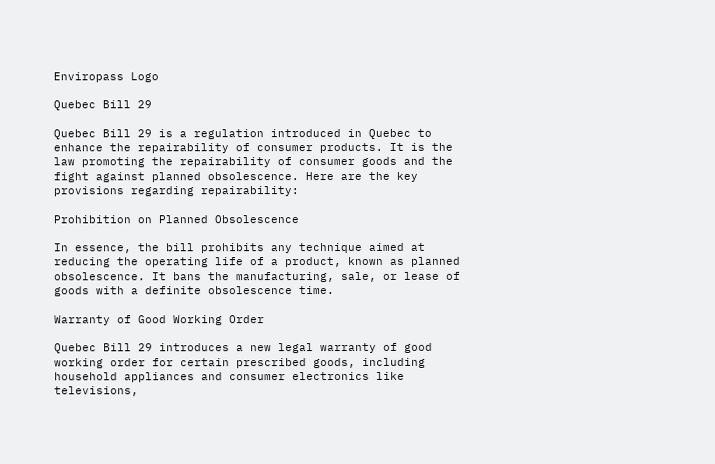Enviropass Logo

Quebec Bill 29

Quebec Bill 29 is a regulation introduced in Quebec to enhance the repairability of consumer products. It is the law promoting the repairability of consumer goods and the fight against planned obsolescence. Here are the key provisions regarding repairability:

Prohibition on Planned Obsolescence

In essence, the bill prohibits any technique aimed at reducing the operating life of a product, known as planned obsolescence. It bans the manufacturing, sale, or lease of goods with a definite obsolescence time.

Warranty of Good Working Order

Quebec Bill 29 introduces a new legal warranty of good working order for certain prescribed goods, including household appliances and consumer electronics like televisions,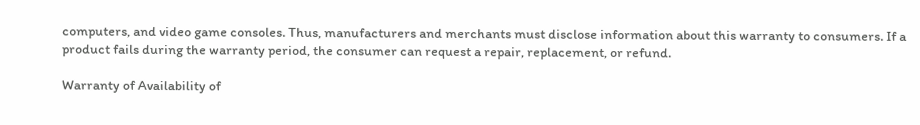computers, and video game consoles. Thus, manufacturers and merchants must disclose information about this warranty to consumers. If a product fails during the warranty period, the consumer can request a repair, replacement, or refund.

Warranty of Availability of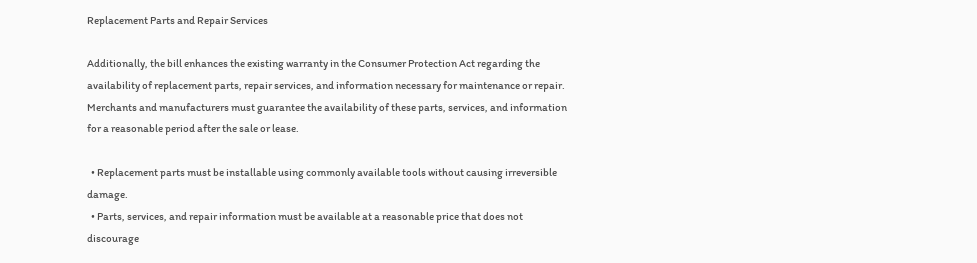Replacement Parts and Repair Services

Additionally, the bill enhances the existing warranty in the Consumer Protection Act regarding the availability of replacement parts, repair services, and information necessary for maintenance or repair. Merchants and manufacturers must guarantee the availability of these parts, services, and information for a reasonable period after the sale or lease.

  • Replacement parts must be installable using commonly available tools without causing irreversible damage.
  • Parts, services, and repair information must be available at a reasonable price that does not discourage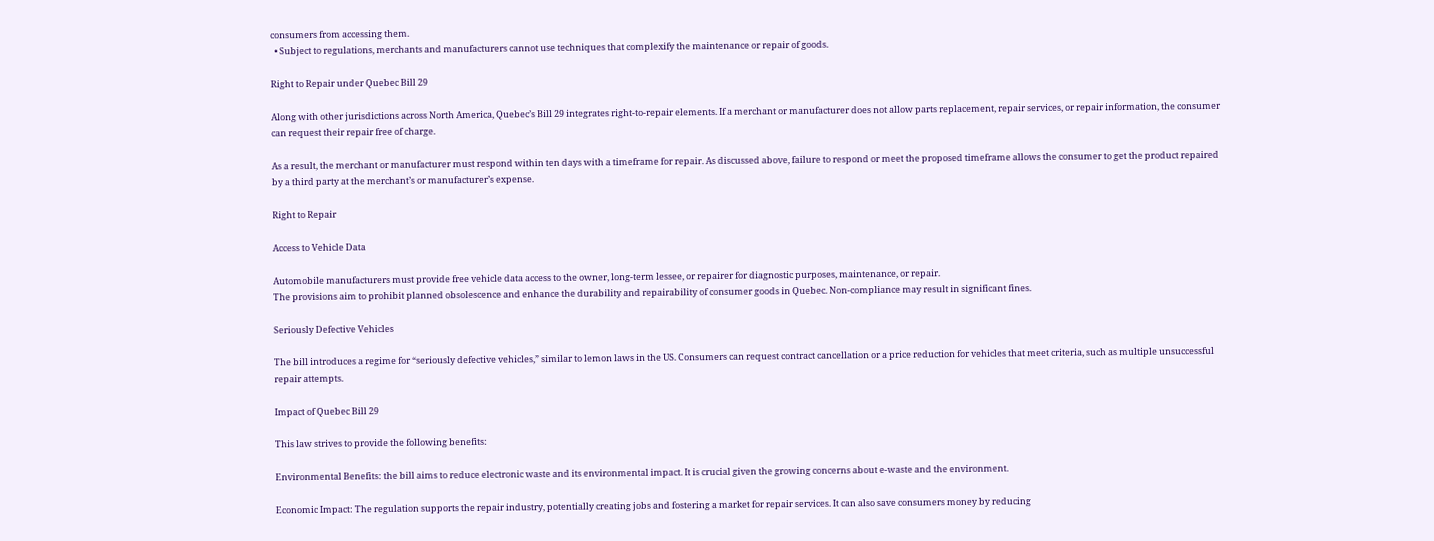consumers from accessing them.
  • Subject to regulations, merchants and manufacturers cannot use techniques that complexify the maintenance or repair of goods.

Right to Repair under Quebec Bill 29

Along with other jurisdictions across North America, Quebec’s Bill 29 integrates right-to-repair elements. If a merchant or manufacturer does not allow parts replacement, repair services, or repair information, the consumer can request their repair free of charge.

As a result, the merchant or manufacturer must respond within ten days with a timeframe for repair. As discussed above, failure to respond or meet the proposed timeframe allows the consumer to get the product repaired by a third party at the merchant’s or manufacturer’s expense.

Right to Repair

Access to Vehicle Data

Automobile manufacturers must provide free vehicle data access to the owner, long-term lessee, or repairer for diagnostic purposes, maintenance, or repair.
The provisions aim to prohibit planned obsolescence and enhance the durability and repairability of consumer goods in Quebec. Non-compliance may result in significant fines.

Seriously Defective Vehicles

The bill introduces a regime for “seriously defective vehicles,” similar to lemon laws in the US. Consumers can request contract cancellation or a price reduction for vehicles that meet criteria, such as multiple unsuccessful repair attempts.

Impact of Quebec Bill 29

This law strives to provide the following benefits:

Environmental Benefits: the bill aims to reduce electronic waste and its environmental impact. It is crucial given the growing concerns about e-waste and the environment.

Economic Impact: The regulation supports the repair industry, potentially creating jobs and fostering a market for repair services. It can also save consumers money by reducing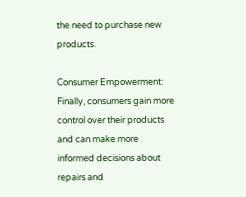the need to purchase new products.

Consumer Empowerment: Finally, consumers gain more control over their products and can make more informed decisions about repairs and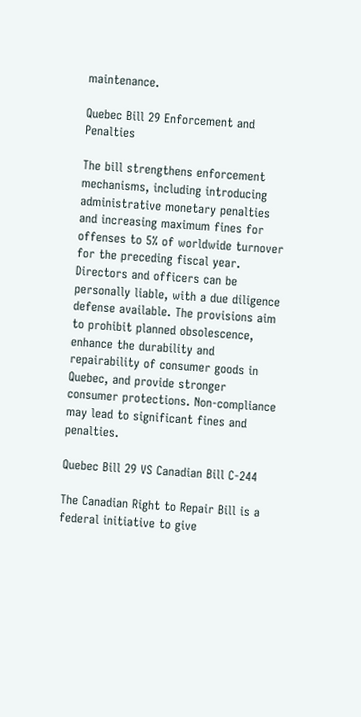maintenance.

Quebec Bill 29 Enforcement and Penalties

The bill strengthens enforcement mechanisms, including introducing administrative monetary penalties and increasing maximum fines for offenses to 5% of worldwide turnover for the preceding fiscal year. Directors and officers can be personally liable, with a due diligence defense available. The provisions aim to prohibit planned obsolescence, enhance the durability and repairability of consumer goods in Quebec, and provide stronger consumer protections. Non-compliance may lead to significant fines and penalties.

Quebec Bill 29 VS Canadian Bill C-244

The Canadian Right to Repair Bill is a federal initiative to give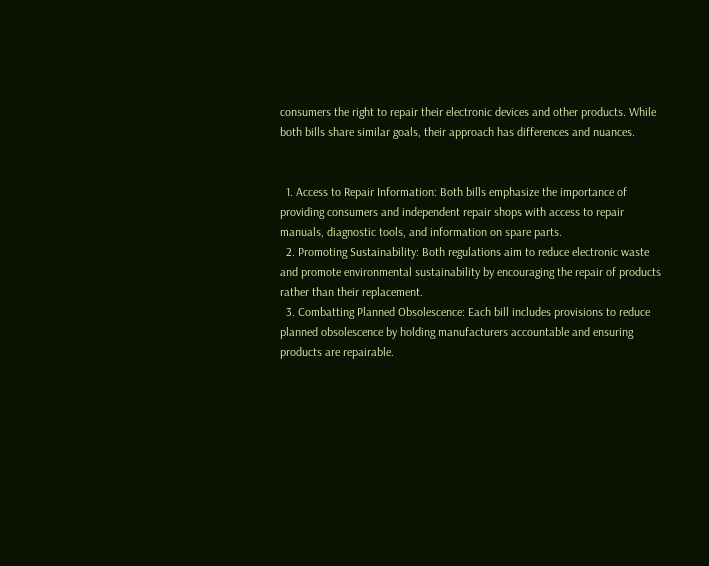consumers the right to repair their electronic devices and other products. While both bills share similar goals, their approach has differences and nuances.


  1. Access to Repair Information: Both bills emphasize the importance of providing consumers and independent repair shops with access to repair manuals, diagnostic tools, and information on spare parts.
  2. Promoting Sustainability: Both regulations aim to reduce electronic waste and promote environmental sustainability by encouraging the repair of products rather than their replacement.
  3. Combatting Planned Obsolescence: Each bill includes provisions to reduce planned obsolescence by holding manufacturers accountable and ensuring products are repairable.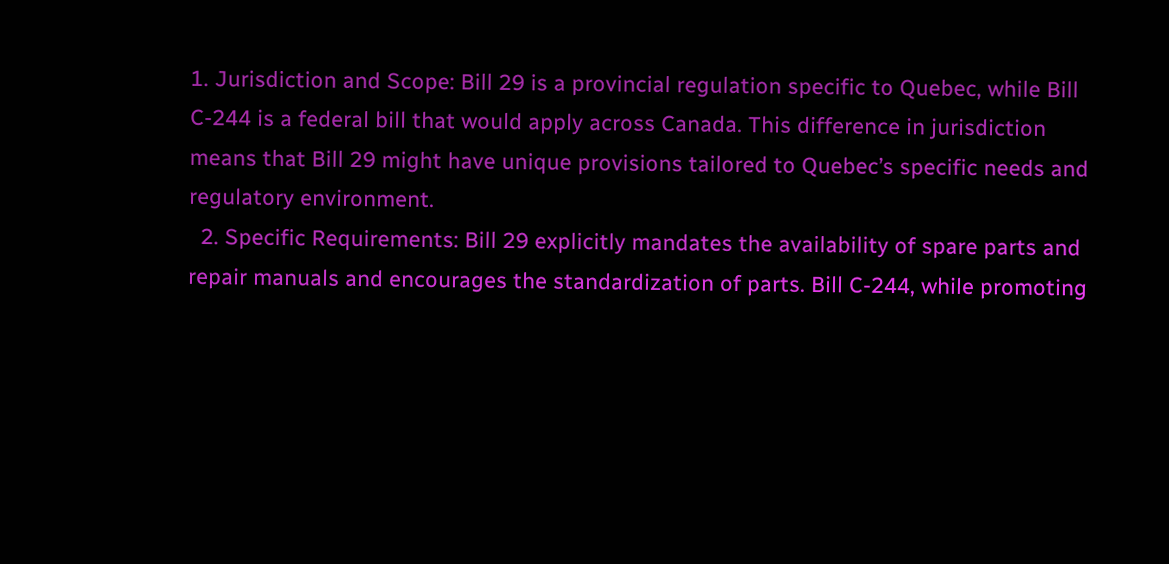1. Jurisdiction and Scope: Bill 29 is a provincial regulation specific to Quebec, while Bill C-244 is a federal bill that would apply across Canada. This difference in jurisdiction means that Bill 29 might have unique provisions tailored to Quebec’s specific needs and regulatory environment.
  2. Specific Requirements: Bill 29 explicitly mandates the availability of spare parts and repair manuals and encourages the standardization of parts. Bill C-244, while promoting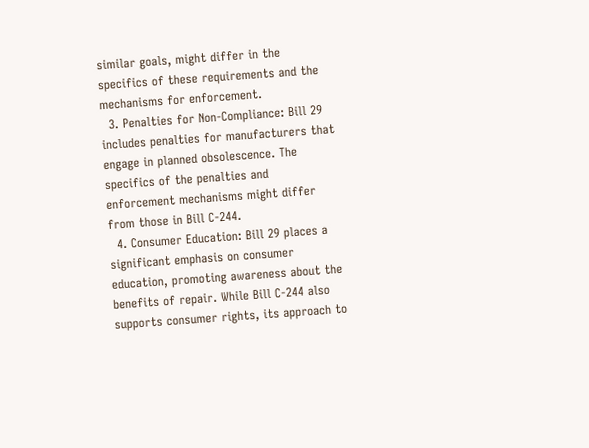similar goals, might differ in the specifics of these requirements and the mechanisms for enforcement.
  3. Penalties for Non-Compliance: Bill 29 includes penalties for manufacturers that engage in planned obsolescence. The specifics of the penalties and enforcement mechanisms might differ from those in Bill C-244.
  4. Consumer Education: Bill 29 places a significant emphasis on consumer education, promoting awareness about the benefits of repair. While Bill C-244 also supports consumer rights, its approach to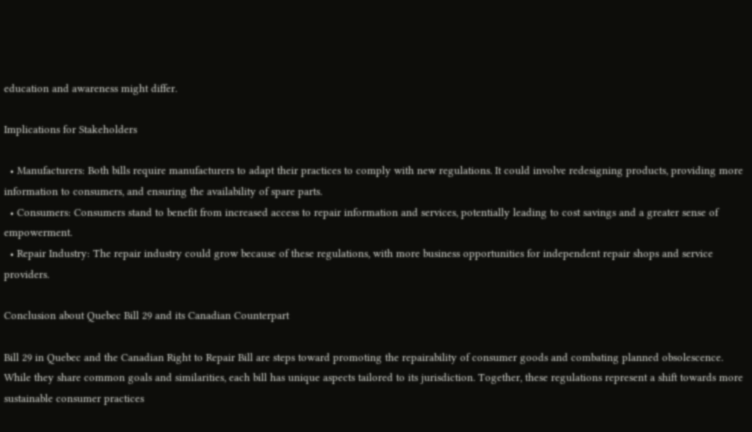education and awareness might differ.

Implications for Stakeholders

  • Manufacturers: Both bills require manufacturers to adapt their practices to comply with new regulations. It could involve redesigning products, providing more information to consumers, and ensuring the availability of spare parts.
  • Consumers: Consumers stand to benefit from increased access to repair information and services, potentially leading to cost savings and a greater sense of empowerment.
  • Repair Industry: The repair industry could grow because of these regulations, with more business opportunities for independent repair shops and service providers.

Conclusion about Quebec Bill 29 and its Canadian Counterpart

Bill 29 in Quebec and the Canadian Right to Repair Bill are steps toward promoting the repairability of consumer goods and combating planned obsolescence. While they share common goals and similarities, each bill has unique aspects tailored to its jurisdiction. Together, these regulations represent a shift towards more sustainable consumer practices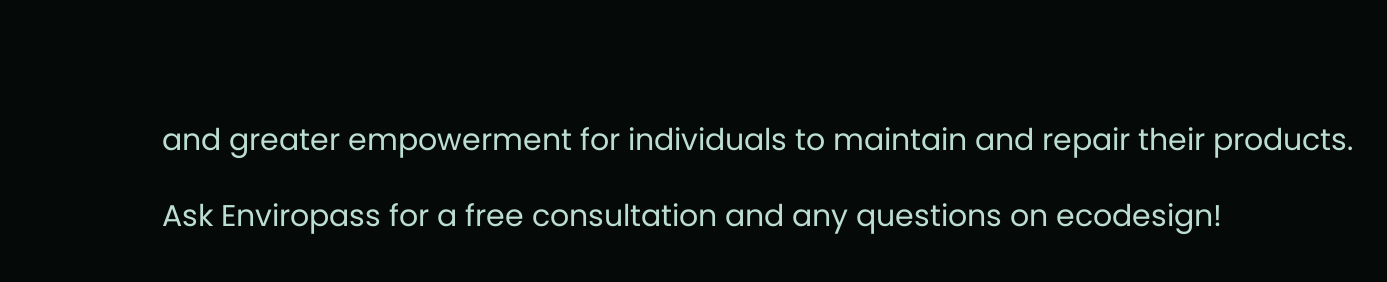and greater empowerment for individuals to maintain and repair their products.

Ask Enviropass for a free consultation and any questions on ecodesign!